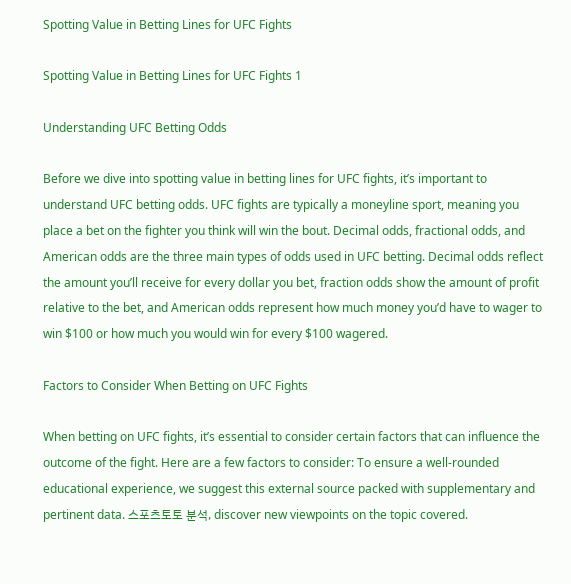Spotting Value in Betting Lines for UFC Fights

Spotting Value in Betting Lines for UFC Fights 1

Understanding UFC Betting Odds

Before we dive into spotting value in betting lines for UFC fights, it’s important to understand UFC betting odds. UFC fights are typically a moneyline sport, meaning you place a bet on the fighter you think will win the bout. Decimal odds, fractional odds, and American odds are the three main types of odds used in UFC betting. Decimal odds reflect the amount you’ll receive for every dollar you bet, fraction odds show the amount of profit relative to the bet, and American odds represent how much money you’d have to wager to win $100 or how much you would win for every $100 wagered.

Factors to Consider When Betting on UFC Fights

When betting on UFC fights, it’s essential to consider certain factors that can influence the outcome of the fight. Here are a few factors to consider: To ensure a well-rounded educational experience, we suggest this external source packed with supplementary and pertinent data. 스포츠토토 분석, discover new viewpoints on the topic covered.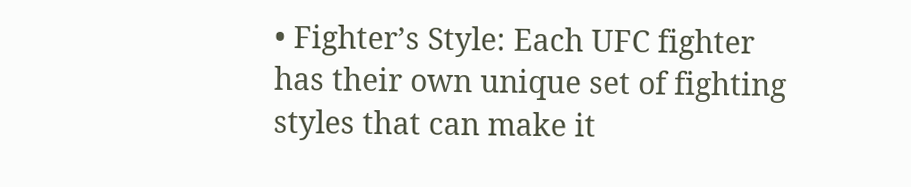• Fighter’s Style: Each UFC fighter has their own unique set of fighting styles that can make it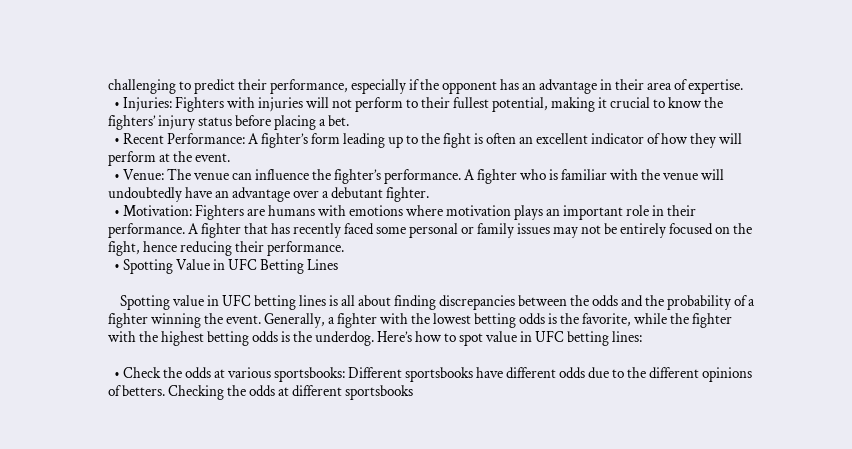challenging to predict their performance, especially if the opponent has an advantage in their area of expertise.
  • Injuries: Fighters with injuries will not perform to their fullest potential, making it crucial to know the fighters’ injury status before placing a bet.
  • Recent Performance: A fighter’s form leading up to the fight is often an excellent indicator of how they will perform at the event.
  • Venue: The venue can influence the fighter’s performance. A fighter who is familiar with the venue will undoubtedly have an advantage over a debutant fighter.
  • Motivation: Fighters are humans with emotions where motivation plays an important role in their performance. A fighter that has recently faced some personal or family issues may not be entirely focused on the fight, hence reducing their performance.
  • Spotting Value in UFC Betting Lines

    Spotting value in UFC betting lines is all about finding discrepancies between the odds and the probability of a fighter winning the event. Generally, a fighter with the lowest betting odds is the favorite, while the fighter with the highest betting odds is the underdog. Here’s how to spot value in UFC betting lines:

  • Check the odds at various sportsbooks: Different sportsbooks have different odds due to the different opinions of betters. Checking the odds at different sportsbooks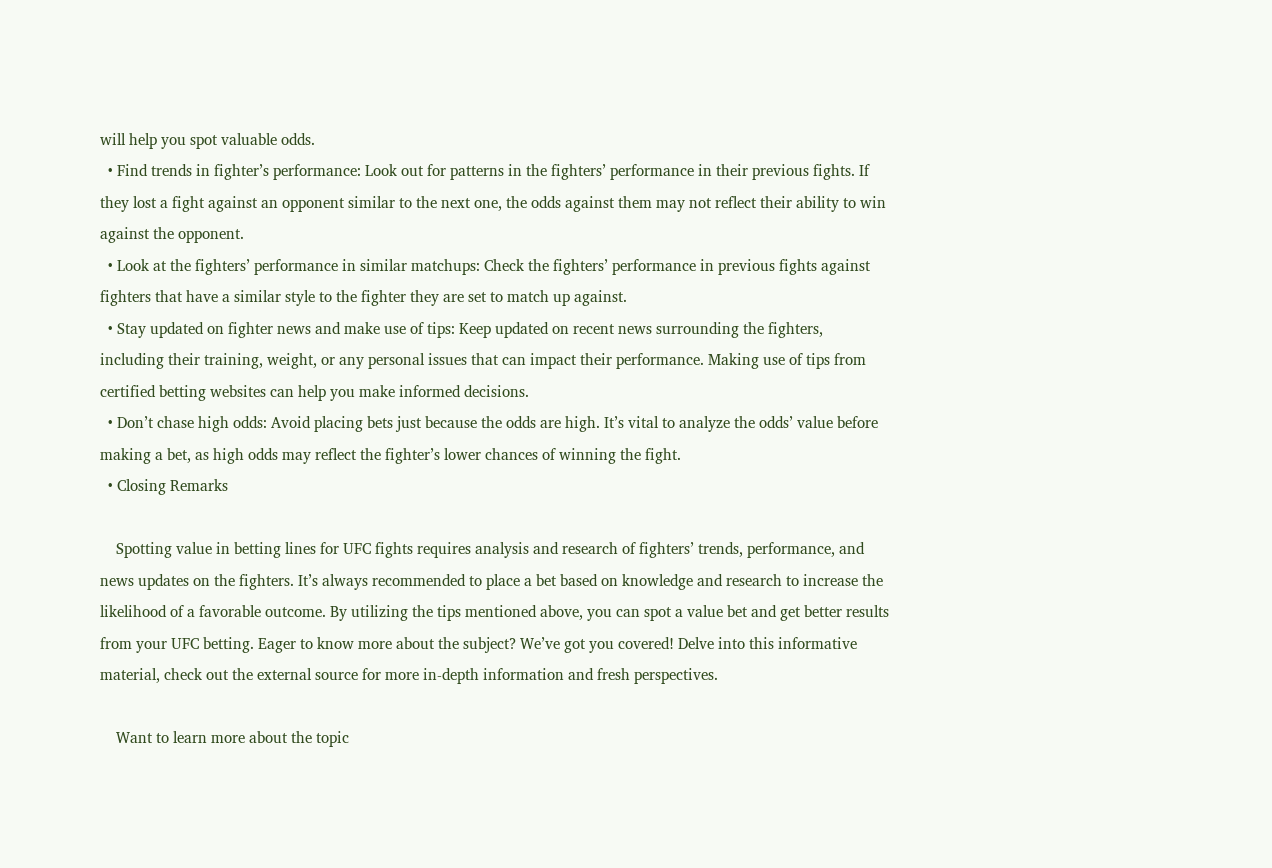will help you spot valuable odds.
  • Find trends in fighter’s performance: Look out for patterns in the fighters’ performance in their previous fights. If they lost a fight against an opponent similar to the next one, the odds against them may not reflect their ability to win against the opponent.
  • Look at the fighters’ performance in similar matchups: Check the fighters’ performance in previous fights against fighters that have a similar style to the fighter they are set to match up against.
  • Stay updated on fighter news and make use of tips: Keep updated on recent news surrounding the fighters, including their training, weight, or any personal issues that can impact their performance. Making use of tips from certified betting websites can help you make informed decisions.
  • Don’t chase high odds: Avoid placing bets just because the odds are high. It’s vital to analyze the odds’ value before making a bet, as high odds may reflect the fighter’s lower chances of winning the fight.
  • Closing Remarks

    Spotting value in betting lines for UFC fights requires analysis and research of fighters’ trends, performance, and news updates on the fighters. It’s always recommended to place a bet based on knowledge and research to increase the likelihood of a favorable outcome. By utilizing the tips mentioned above, you can spot a value bet and get better results from your UFC betting. Eager to know more about the subject? We’ve got you covered! Delve into this informative material, check out the external source for more in-depth information and fresh perspectives.

    Want to learn more about the topic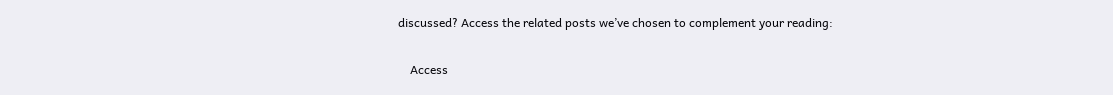discussed? Access the related posts we’ve chosen to complement your reading:

    Access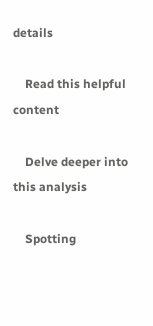details

    Read this helpful content

    Delve deeper into this analysis

    Spotting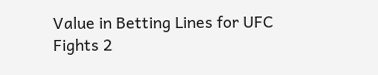Value in Betting Lines for UFC Fights 2